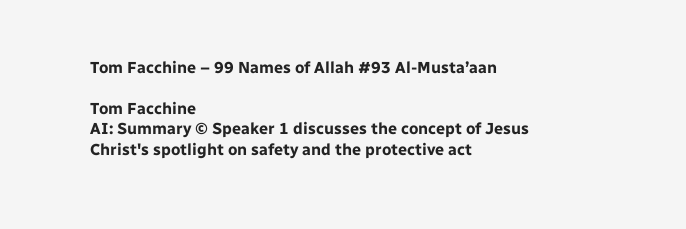Tom Facchine – 99 Names of Allah #93 Al-Musta’aan

Tom Facchine
AI: Summary © Speaker 1 discusses the concept of Jesus Christ's spotlight on safety and the protective act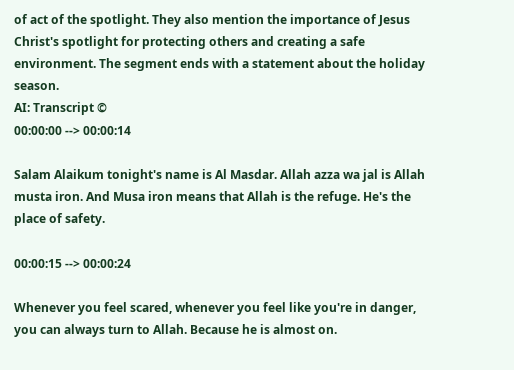of act of the spotlight. They also mention the importance of Jesus Christ's spotlight for protecting others and creating a safe environment. The segment ends with a statement about the holiday season.
AI: Transcript ©
00:00:00 --> 00:00:14

Salam Alaikum tonight's name is Al Masdar. Allah azza wa jal is Allah musta iron. And Musa iron means that Allah is the refuge. He's the place of safety.

00:00:15 --> 00:00:24

Whenever you feel scared, whenever you feel like you're in danger, you can always turn to Allah. Because he is almost on.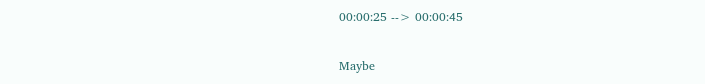00:00:25 --> 00:00:45

Maybe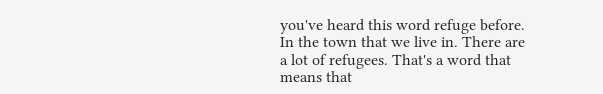you've heard this word refuge before. In the town that we live in. There are a lot of refugees. That's a word that means that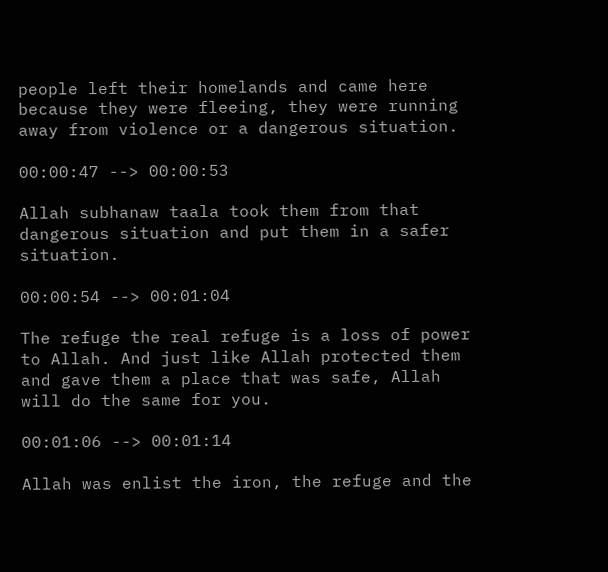people left their homelands and came here because they were fleeing, they were running away from violence or a dangerous situation.

00:00:47 --> 00:00:53

Allah subhanaw taala took them from that dangerous situation and put them in a safer situation.

00:00:54 --> 00:01:04

The refuge the real refuge is a loss of power to Allah. And just like Allah protected them and gave them a place that was safe, Allah will do the same for you.

00:01:06 --> 00:01:14

Allah was enlist the iron, the refuge and the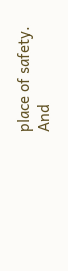place of safety. And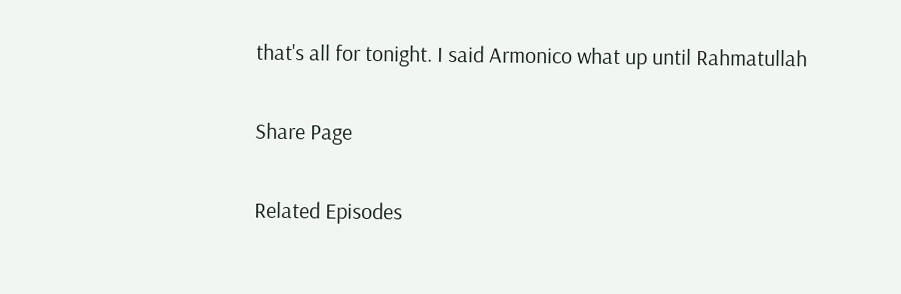that's all for tonight. I said Armonico what up until Rahmatullah

Share Page

Related Episodes